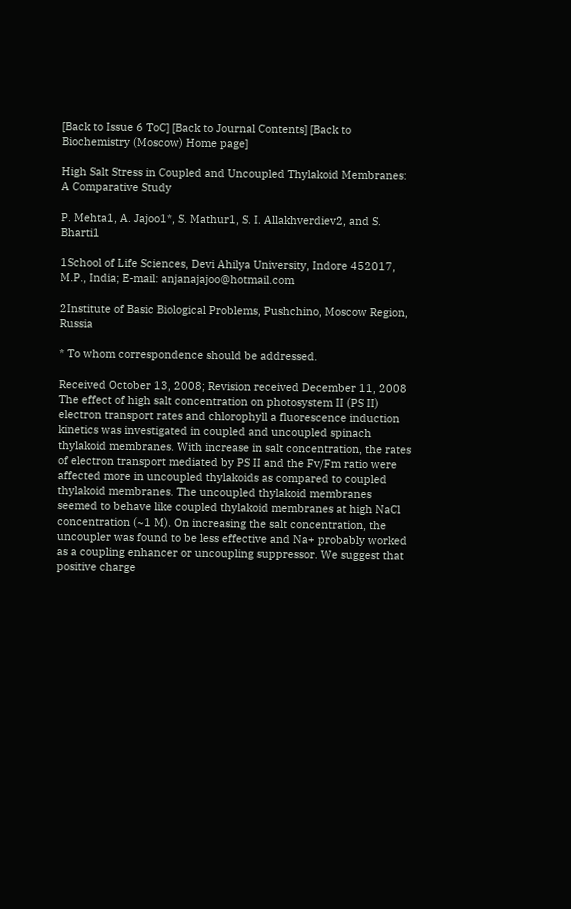[Back to Issue 6 ToC] [Back to Journal Contents] [Back to Biochemistry (Moscow) Home page]

High Salt Stress in Coupled and Uncoupled Thylakoid Membranes: A Comparative Study

P. Mehta1, A. Jajoo1*, S. Mathur1, S. I. Allakhverdiev2, and S. Bharti1

1School of Life Sciences, Devi Ahilya University, Indore 452017, M.P., India; E-mail: anjanajajoo@hotmail.com

2Institute of Basic Biological Problems, Pushchino, Moscow Region, Russia

* To whom correspondence should be addressed.

Received October 13, 2008; Revision received December 11, 2008
The effect of high salt concentration on photosystem II (PS II) electron transport rates and chlorophyll a fluorescence induction kinetics was investigated in coupled and uncoupled spinach thylakoid membranes. With increase in salt concentration, the rates of electron transport mediated by PS II and the Fv/Fm ratio were affected more in uncoupled thylakoids as compared to coupled thylakoid membranes. The uncoupled thylakoid membranes seemed to behave like coupled thylakoid membranes at high NaCl concentration (~1 M). On increasing the salt concentration, the uncoupler was found to be less effective and Na+ probably worked as a coupling enhancer or uncoupling suppressor. We suggest that positive charge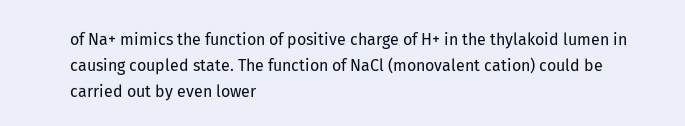of Na+ mimics the function of positive charge of H+ in the thylakoid lumen in causing coupled state. The function of NaCl (monovalent cation) could be carried out by even lower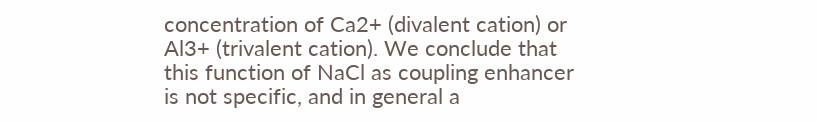concentration of Ca2+ (divalent cation) or Al3+ (trivalent cation). We conclude that this function of NaCl as coupling enhancer is not specific, and in general a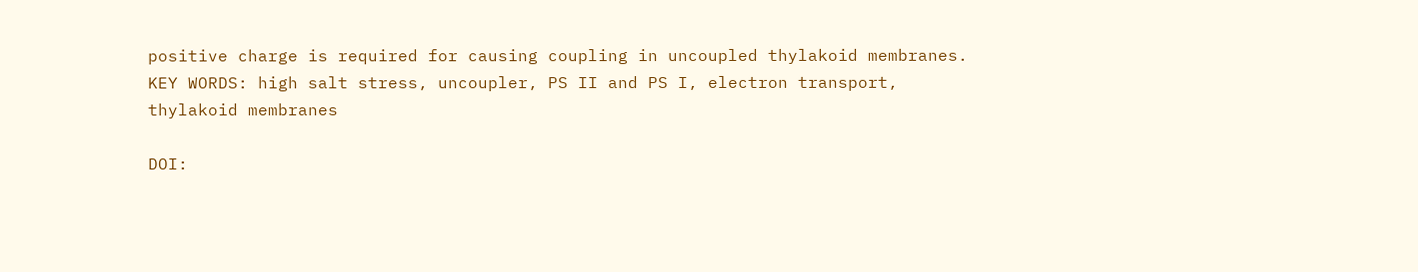positive charge is required for causing coupling in uncoupled thylakoid membranes.
KEY WORDS: high salt stress, uncoupler, PS II and PS I, electron transport, thylakoid membranes

DOI: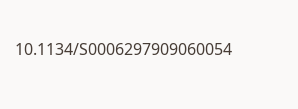10.1134/S0006297909060054